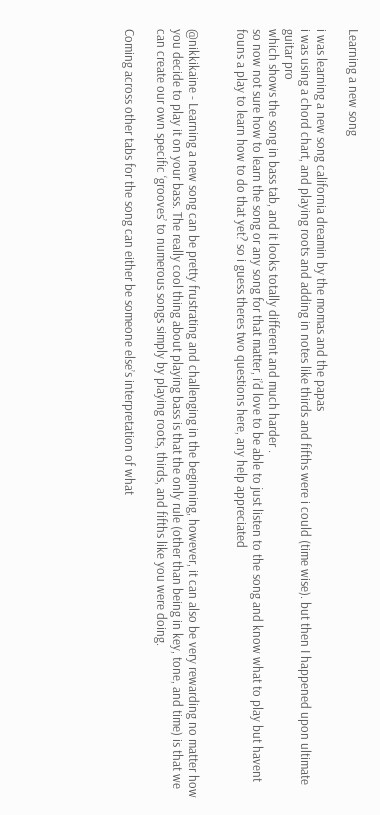Learning a new song

i was learning a new song california dreamin by the momas and the papas
i was using a chord chart, and playing roots and adding in notes like thirds and fifths were i could (time wise). but then I happened upon ultimate guitar pro
which shows the song in bass tab, and it looks totally different and much harder .
so now not sure how to learn the song or any song for that matter, i’d love to be able to just listen to the song and know what to play but havent founs a play to learn how to do that yet? so i guess theres two questions here, any help appreciated


@nikkikaine - Learning a new song can be pretty frustrating and challenging in the beginning, however, it can also be very rewarding no matter how you decide to play it on your bass. The really cool thing about playing bass is that the only rule (other than being in key, tone, and time) is that we can create our own specific ‘grooves’ to numerous songs simply by playing roots, thirds, and fifths like you were doing.

Coming across other tabs for the song can either be someone else’s interpretation of what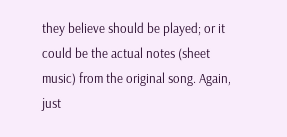they believe should be played; or it could be the actual notes (sheet music) from the original song. Again, just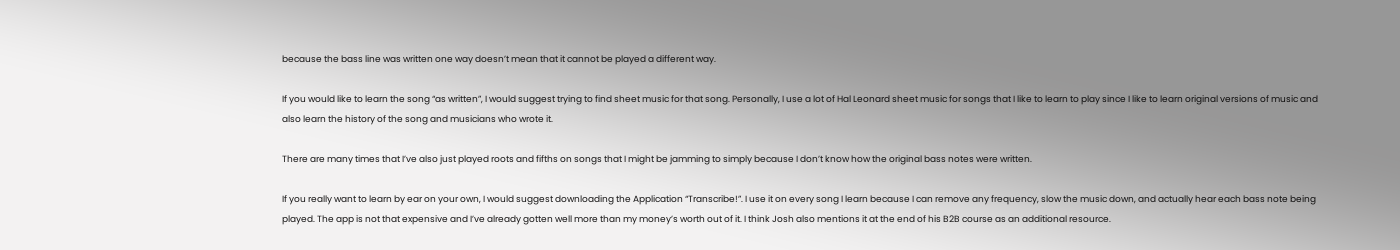because the bass line was written one way doesn’t mean that it cannot be played a different way.

If you would like to learn the song “as written”, I would suggest trying to find sheet music for that song. Personally, I use a lot of Hal Leonard sheet music for songs that I like to learn to play since I like to learn original versions of music and also learn the history of the song and musicians who wrote it.

There are many times that I’ve also just played roots and fifths on songs that I might be jamming to simply because I don’t know how the original bass notes were written.

If you really want to learn by ear on your own, I would suggest downloading the Application “Transcribe!”. I use it on every song I learn because I can remove any frequency, slow the music down, and actually hear each bass note being played. The app is not that expensive and I’ve already gotten well more than my money’s worth out of it. I think Josh also mentions it at the end of his B2B course as an additional resource.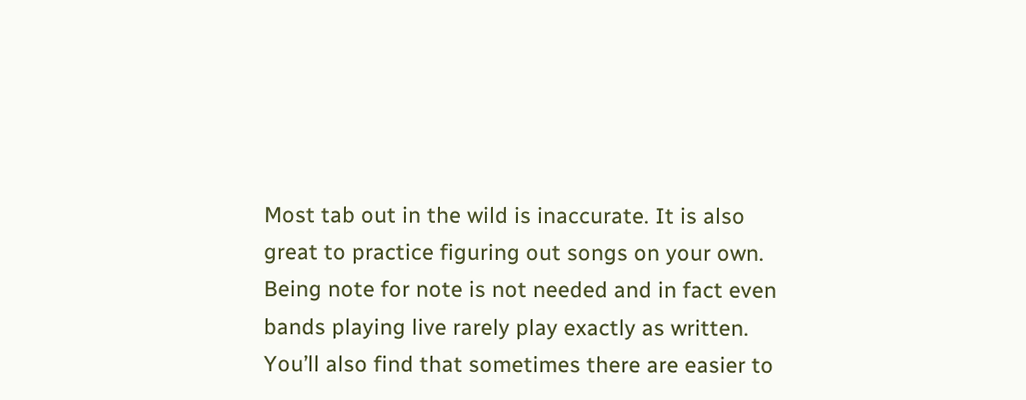Most tab out in the wild is inaccurate. It is also great to practice figuring out songs on your own. Being note for note is not needed and in fact even bands playing live rarely play exactly as written. You’ll also find that sometimes there are easier to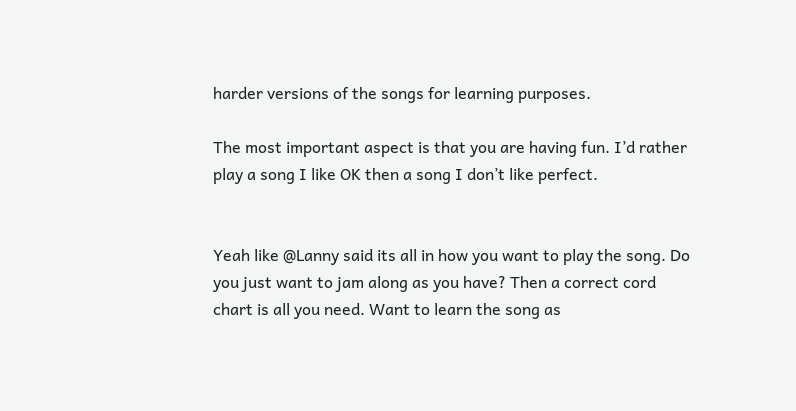harder versions of the songs for learning purposes.

The most important aspect is that you are having fun. I’d rather play a song I like OK then a song I don’t like perfect.


Yeah like @Lanny said its all in how you want to play the song. Do you just want to jam along as you have? Then a correct cord chart is all you need. Want to learn the song as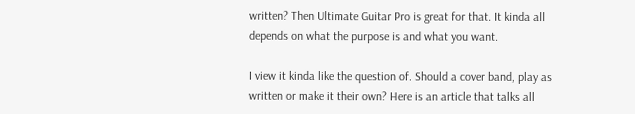written? Then Ultimate Guitar Pro is great for that. It kinda all depends on what the purpose is and what you want.

I view it kinda like the question of. Should a cover band, play as written or make it their own? Here is an article that talks all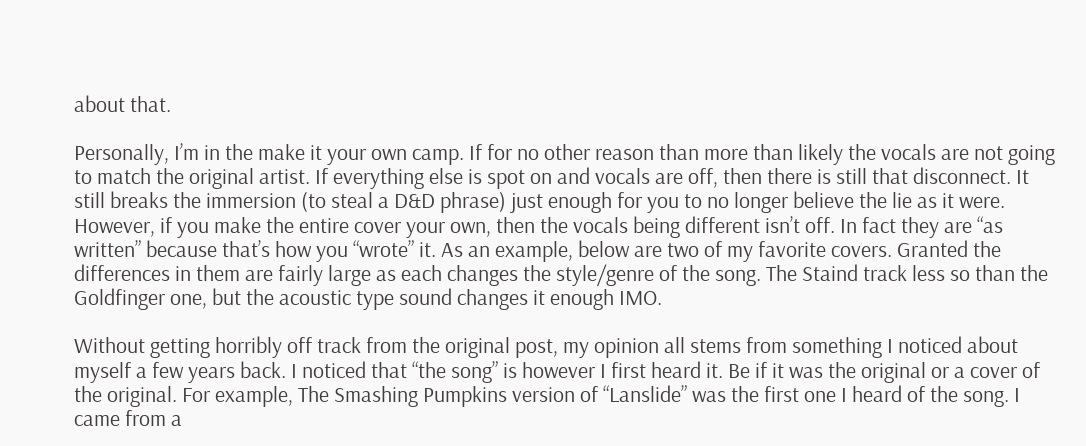about that.

Personally, I’m in the make it your own camp. If for no other reason than more than likely the vocals are not going to match the original artist. If everything else is spot on and vocals are off, then there is still that disconnect. It still breaks the immersion (to steal a D&D phrase) just enough for you to no longer believe the lie as it were. However, if you make the entire cover your own, then the vocals being different isn’t off. In fact they are “as written” because that’s how you “wrote” it. As an example, below are two of my favorite covers. Granted the differences in them are fairly large as each changes the style/genre of the song. The Staind track less so than the Goldfinger one, but the acoustic type sound changes it enough IMO.

Without getting horribly off track from the original post, my opinion all stems from something I noticed about myself a few years back. I noticed that “the song” is however I first heard it. Be if it was the original or a cover of the original. For example, The Smashing Pumpkins version of “Lanslide” was the first one I heard of the song. I came from a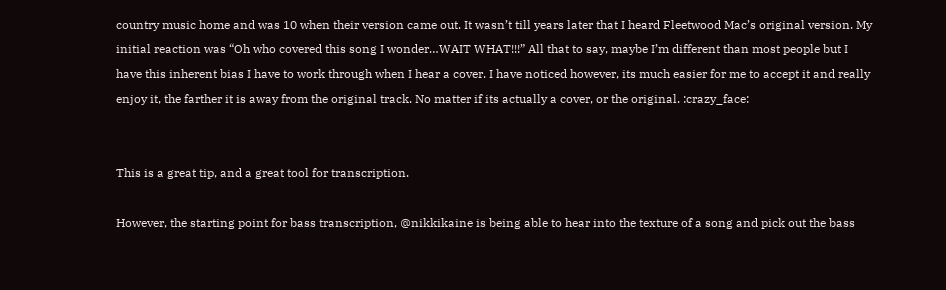country music home and was 10 when their version came out. It wasn’t till years later that I heard Fleetwood Mac’s original version. My initial reaction was “Oh who covered this song I wonder…WAIT WHAT!!!” All that to say, maybe I’m different than most people but I have this inherent bias I have to work through when I hear a cover. I have noticed however, its much easier for me to accept it and really enjoy it, the farther it is away from the original track. No matter if its actually a cover, or the original. :crazy_face:


This is a great tip, and a great tool for transcription.

However, the starting point for bass transcription, @nikkikaine is being able to hear into the texture of a song and pick out the bass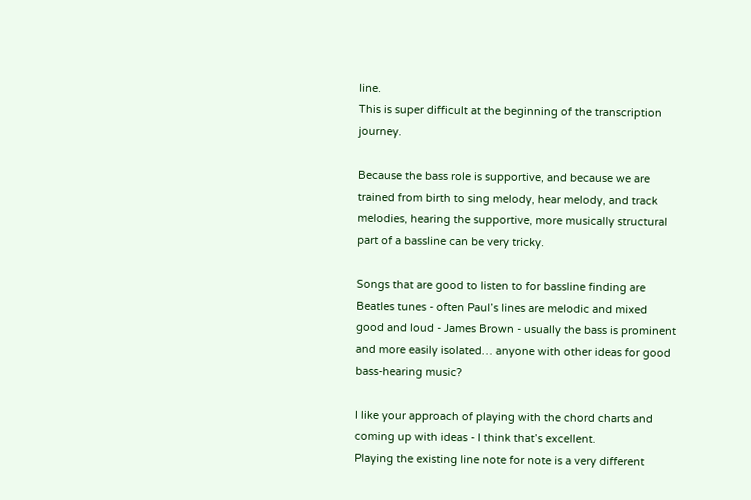line.
This is super difficult at the beginning of the transcription journey.

Because the bass role is supportive, and because we are trained from birth to sing melody, hear melody, and track melodies, hearing the supportive, more musically structural part of a bassline can be very tricky.

Songs that are good to listen to for bassline finding are Beatles tunes - often Paul’s lines are melodic and mixed good and loud - James Brown - usually the bass is prominent and more easily isolated… anyone with other ideas for good bass-hearing music?

I like your approach of playing with the chord charts and coming up with ideas - I think that’s excellent.
Playing the existing line note for note is a very different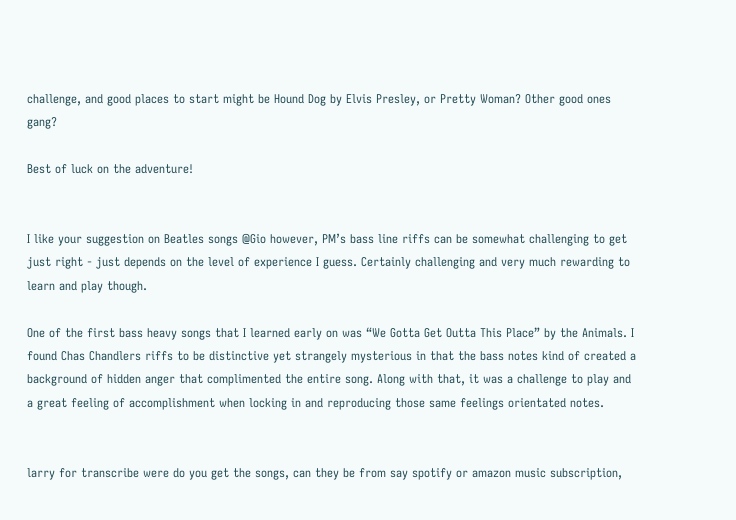challenge, and good places to start might be Hound Dog by Elvis Presley, or Pretty Woman? Other good ones gang?

Best of luck on the adventure!


I like your suggestion on Beatles songs @Gio however, PM’s bass line riffs can be somewhat challenging to get just right - just depends on the level of experience I guess. Certainly challenging and very much rewarding to learn and play though.

One of the first bass heavy songs that I learned early on was “We Gotta Get Outta This Place” by the Animals. I found Chas Chandlers riffs to be distinctive yet strangely mysterious in that the bass notes kind of created a background of hidden anger that complimented the entire song. Along with that, it was a challenge to play and a great feeling of accomplishment when locking in and reproducing those same feelings orientated notes.


larry for transcribe were do you get the songs, can they be from say spotify or amazon music subscription,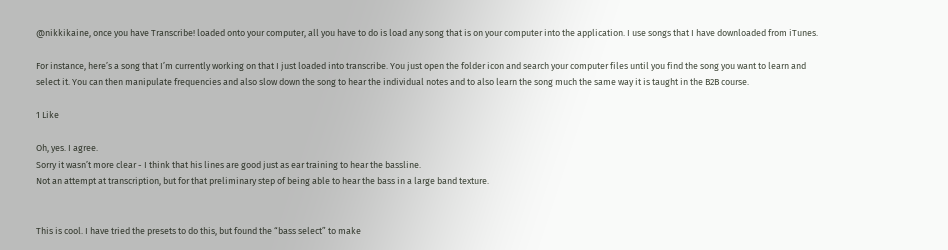@nikkikaine, once you have Transcribe! loaded onto your computer, all you have to do is load any song that is on your computer into the application. I use songs that I have downloaded from iTunes.

For instance, here’s a song that I’m currently working on that I just loaded into transcribe. You just open the folder icon and search your computer files until you find the song you want to learn and select it. You can then manipulate frequencies and also slow down the song to hear the individual notes and to also learn the song much the same way it is taught in the B2B course.

1 Like

Oh, yes. I agree.
Sorry it wasn’t more clear - I think that his lines are good just as ear training to hear the bassline.
Not an attempt at transcription, but for that preliminary step of being able to hear the bass in a large band texture.


This is cool. I have tried the presets to do this, but found the “bass select” to make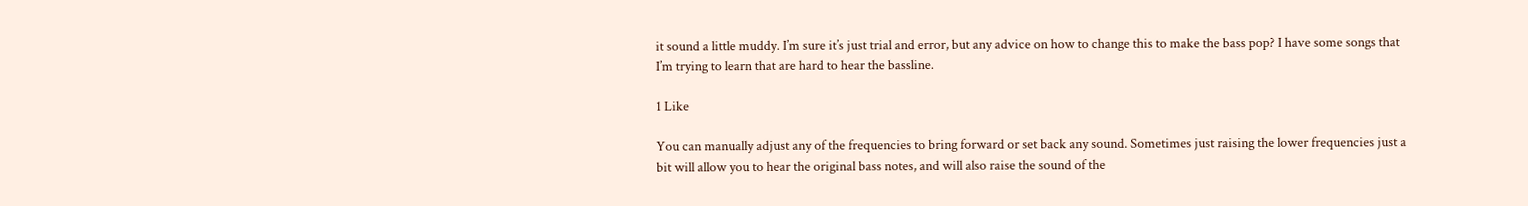it sound a little muddy. I’m sure it’s just trial and error, but any advice on how to change this to make the bass pop? I have some songs that I’m trying to learn that are hard to hear the bassline.

1 Like

You can manually adjust any of the frequencies to bring forward or set back any sound. Sometimes just raising the lower frequencies just a bit will allow you to hear the original bass notes, and will also raise the sound of the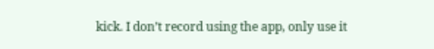kick. I don’t record using the app, only use it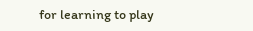for learning to play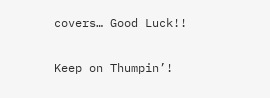covers… Good Luck!!

Keep on Thumpin’!